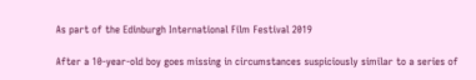As part of the Edinburgh International Film Festival 2019

After a 10-year-old boy goes missing in circumstances suspiciously similar to a series of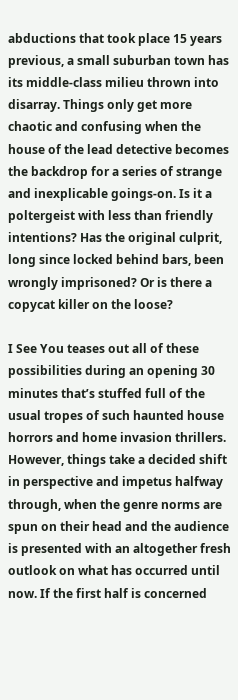abductions that took place 15 years previous, a small suburban town has its middle-class milieu thrown into disarray. Things only get more chaotic and confusing when the house of the lead detective becomes the backdrop for a series of strange and inexplicable goings-on. Is it a poltergeist with less than friendly intentions? Has the original culprit, long since locked behind bars, been wrongly imprisoned? Or is there a copycat killer on the loose?

I See You teases out all of these possibilities during an opening 30 minutes that’s stuffed full of the usual tropes of such haunted house horrors and home invasion thrillers. However, things take a decided shift in perspective and impetus halfway through, when the genre norms are spun on their head and the audience is presented with an altogether fresh outlook on what has occurred until now. If the first half is concerned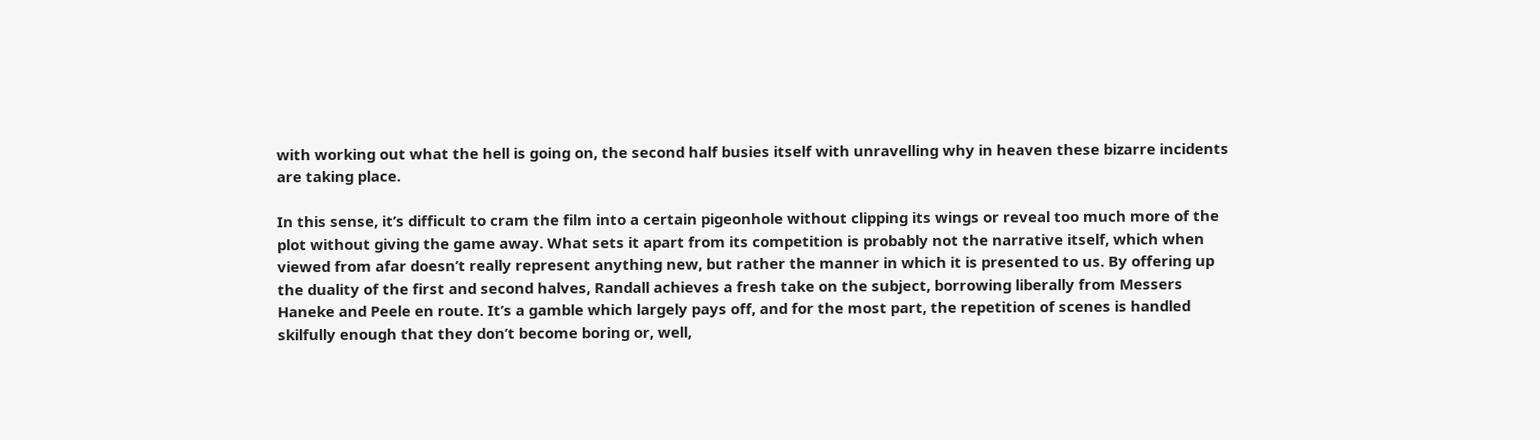with working out what the hell is going on, the second half busies itself with unravelling why in heaven these bizarre incidents are taking place.

In this sense, it’s difficult to cram the film into a certain pigeonhole without clipping its wings or reveal too much more of the plot without giving the game away. What sets it apart from its competition is probably not the narrative itself, which when viewed from afar doesn’t really represent anything new, but rather the manner in which it is presented to us. By offering up the duality of the first and second halves, Randall achieves a fresh take on the subject, borrowing liberally from Messers Haneke and Peele en route. It’s a gamble which largely pays off, and for the most part, the repetition of scenes is handled skilfully enough that they don’t become boring or, well,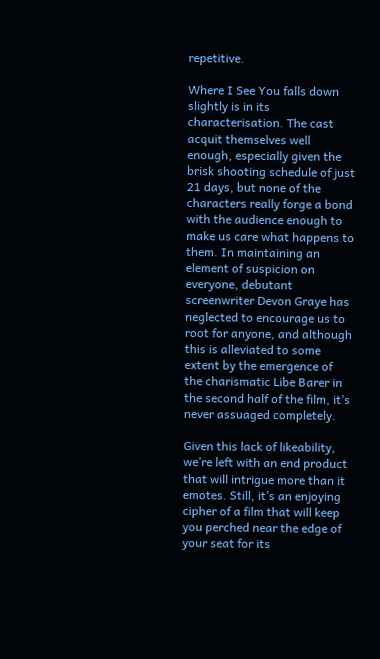repetitive.

Where I See You falls down slightly is in its characterisation. The cast acquit themselves well enough, especially given the brisk shooting schedule of just 21 days, but none of the characters really forge a bond with the audience enough to make us care what happens to them. In maintaining an element of suspicion on everyone, debutant screenwriter Devon Graye has neglected to encourage us to root for anyone, and although this is alleviated to some extent by the emergence of the charismatic Libe Barer in the second half of the film, it’s never assuaged completely.

Given this lack of likeability, we’re left with an end product that will intrigue more than it emotes. Still, it’s an enjoying cipher of a film that will keep you perched near the edge of your seat for its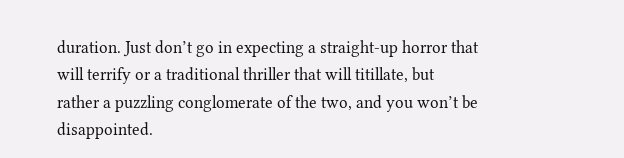duration. Just don’t go in expecting a straight-up horror that will terrify or a traditional thriller that will titillate, but rather a puzzling conglomerate of the two, and you won’t be disappointed.